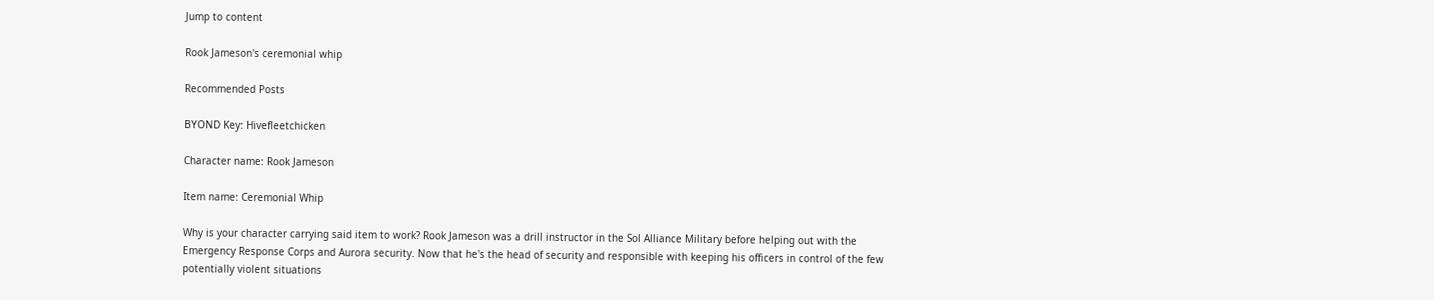Jump to content

Rook Jameson's ceremonial whip

Recommended Posts

BYOND Key: Hivefleetchicken

Character name: Rook Jameson

Item name: Ceremonial Whip

Why is your character carrying said item to work? Rook Jameson was a drill instructor in the Sol Alliance Military before helping out with the Emergency Response Corps and Aurora security. Now that he's the head of security and responsible with keeping his officers in control of the few potentially violent situations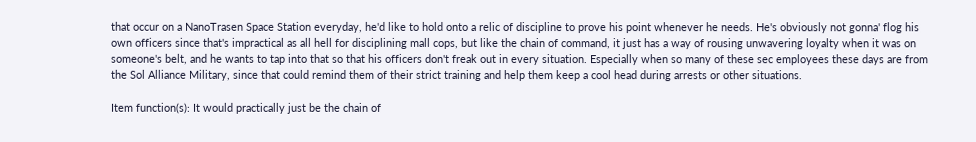that occur on a NanoTrasen Space Station everyday, he'd like to hold onto a relic of discipline to prove his point whenever he needs. He's obviously not gonna' flog his own officers since that's impractical as all hell for disciplining mall cops, but like the chain of command, it just has a way of rousing unwavering loyalty when it was on someone's belt, and he wants to tap into that so that his officers don't freak out in every situation. Especially when so many of these sec employees these days are from the Sol Alliance Military, since that could remind them of their strict training and help them keep a cool head during arrests or other situations.

Item function(s): It would practically just be the chain of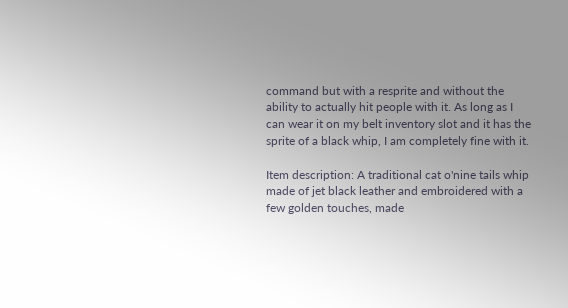command but with a resprite and without the ability to actually hit people with it. As long as I can wear it on my belt inventory slot and it has the sprite of a black whip, I am completely fine with it.

Item description: A traditional cat o'nine tails whip made of jet black leather and embroidered with a few golden touches, made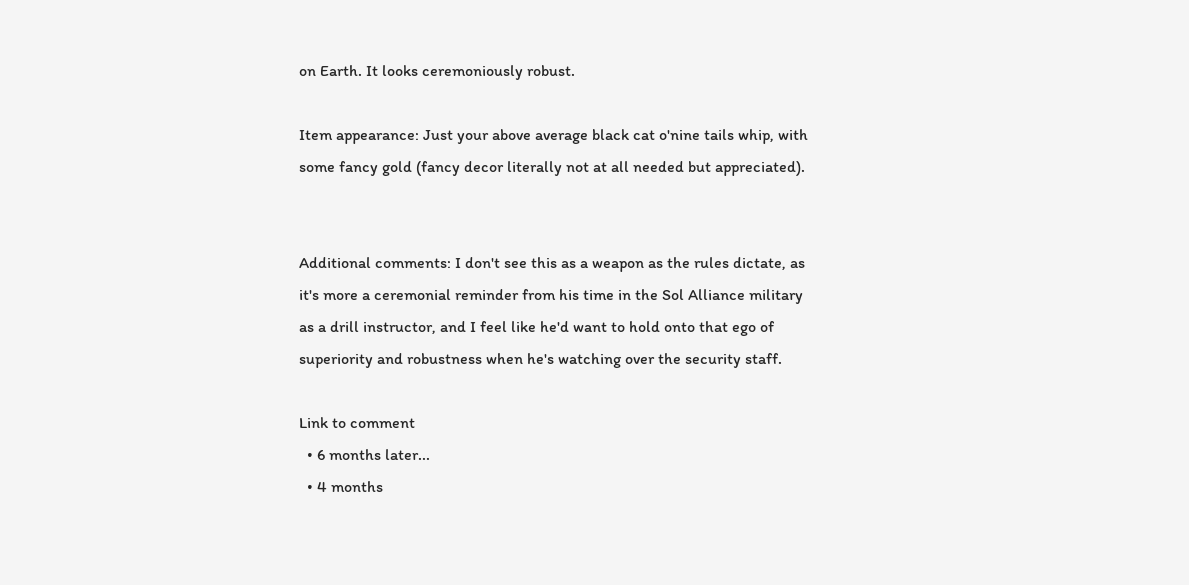on Earth. It looks ceremoniously robust.

Item appearance: Just your above average black cat o'nine tails whip, with some fancy gold (fancy decor literally not at all needed but appreciated).


Additional comments: I don't see this as a weapon as the rules dictate, as it's more a ceremonial reminder from his time in the Sol Alliance military as a drill instructor, and I feel like he'd want to hold onto that ego of superiority and robustness when he's watching over the security staff.

Link to comment
  • 6 months later...
  • 4 months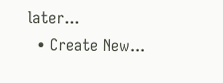later...
  • Create New...